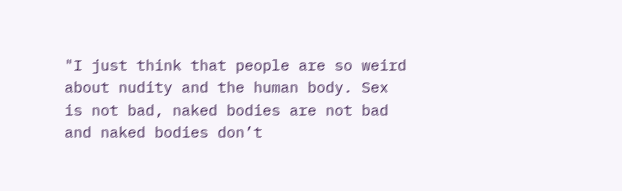"I just think that people are so weird about nudity and the human body. Sex is not bad, naked bodies are not bad and naked bodies don’t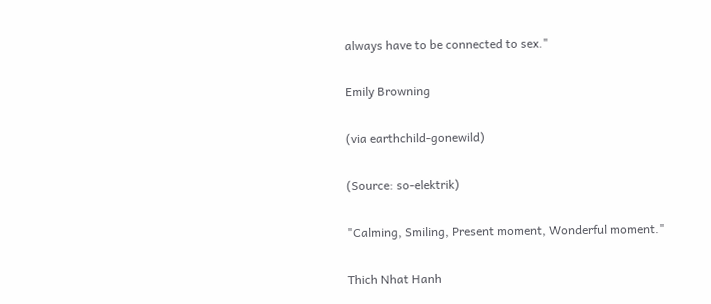always have to be connected to sex."

Emily Browning

(via earthchild-gonewild)

(Source: so-elektrik)

"Calming, Smiling, Present moment, Wonderful moment."

Thich Nhat Hanh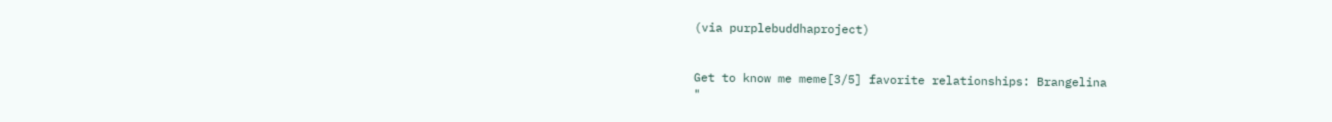(via purplebuddhaproject)


Get to know me meme[3/5] favorite relationships: Brangelina
"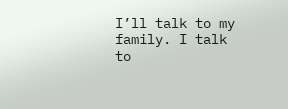I’ll talk to my family. I talk to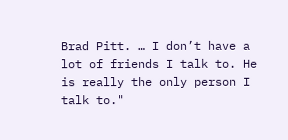Brad Pitt. … I don’t have a lot of friends I talk to. He is really the only person I talk to."